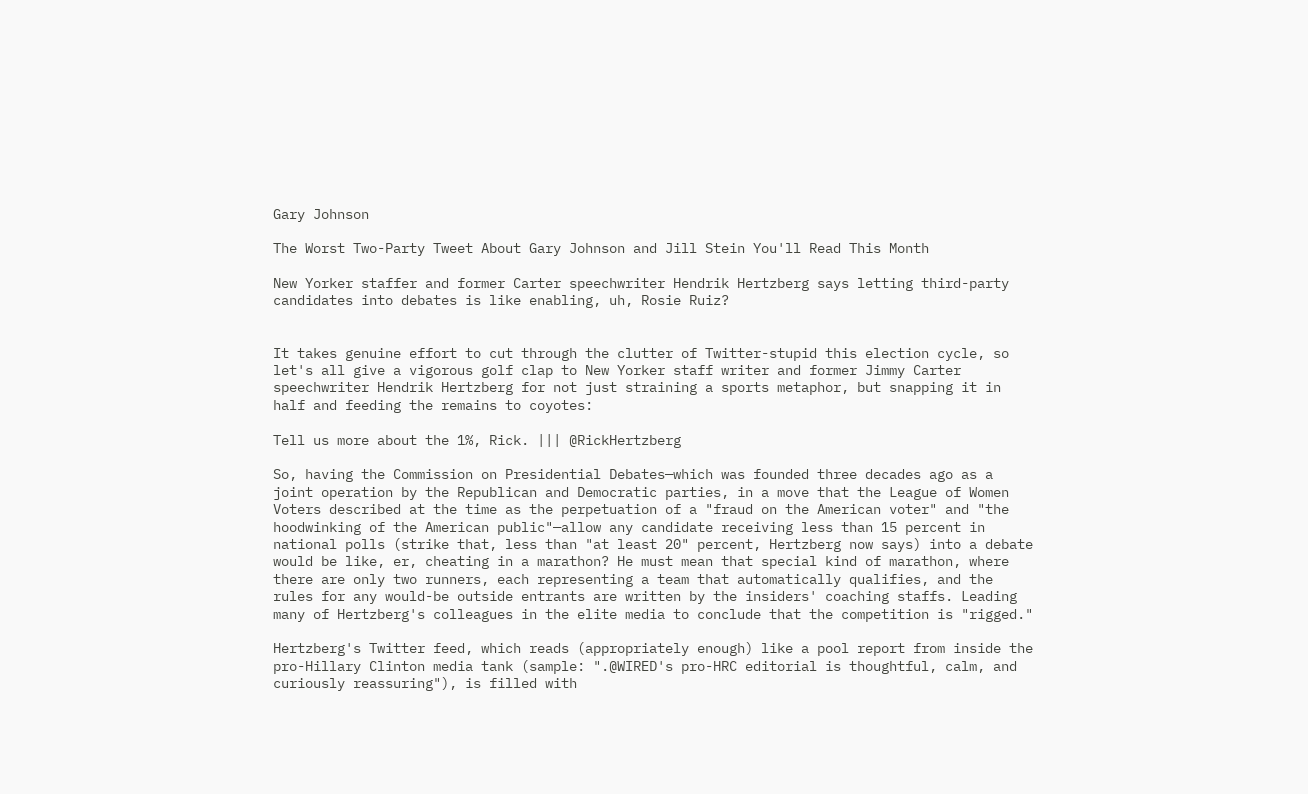Gary Johnson

The Worst Two-Party Tweet About Gary Johnson and Jill Stein You'll Read This Month

New Yorker staffer and former Carter speechwriter Hendrik Hertzberg says letting third-party candidates into debates is like enabling, uh, Rosie Ruiz?


It takes genuine effort to cut through the clutter of Twitter-stupid this election cycle, so let's all give a vigorous golf clap to New Yorker staff writer and former Jimmy Carter speechwriter Hendrik Hertzberg for not just straining a sports metaphor, but snapping it in half and feeding the remains to coyotes:

Tell us more about the 1%, Rick. ||| @RickHertzberg

So, having the Commission on Presidential Debates—which was founded three decades ago as a joint operation by the Republican and Democratic parties, in a move that the League of Women Voters described at the time as the perpetuation of a "fraud on the American voter" and "the hoodwinking of the American public"—allow any candidate receiving less than 15 percent in national polls (strike that, less than "at least 20" percent, Hertzberg now says) into a debate would be like, er, cheating in a marathon? He must mean that special kind of marathon, where there are only two runners, each representing a team that automatically qualifies, and the rules for any would-be outside entrants are written by the insiders' coaching staffs. Leading many of Hertzberg's colleagues in the elite media to conclude that the competition is "rigged."

Hertzberg's Twitter feed, which reads (appropriately enough) like a pool report from inside the pro-Hillary Clinton media tank (sample: ".@WIRED's pro-HRC editorial is thoughtful, calm, and curiously reassuring"), is filled with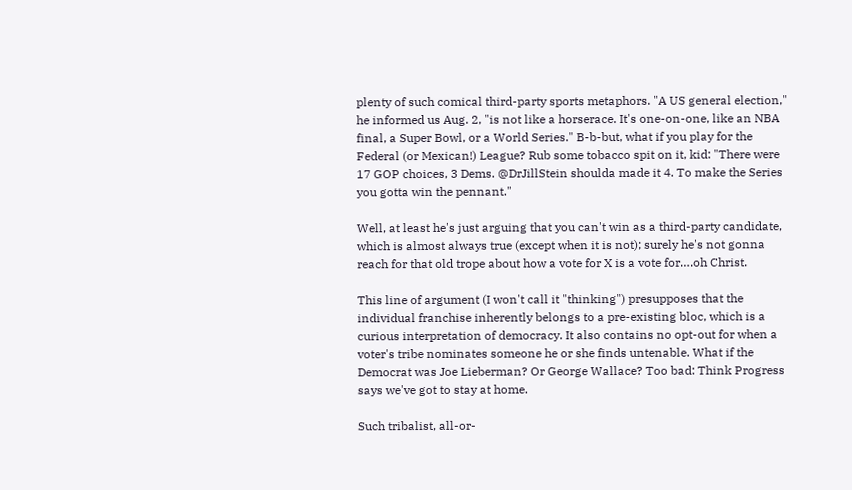plenty of such comical third-party sports metaphors. "A US general election," he informed us Aug. 2, "is not like a horserace. It's one-on-one, like an NBA final, a Super Bowl, or a World Series." B-b-but, what if you play for the Federal (or Mexican!) League? Rub some tobacco spit on it, kid: "There were 17 GOP choices, 3 Dems. @DrJillStein shoulda made it 4. To make the Series you gotta win the pennant."

Well, at least he's just arguing that you can't win as a third-party candidate, which is almost always true (except when it is not); surely he's not gonna reach for that old trope about how a vote for X is a vote for….oh Christ.

This line of argument (I won't call it "thinking") presupposes that the individual franchise inherently belongs to a pre-existing bloc, which is a curious interpretation of democracy. It also contains no opt-out for when a voter's tribe nominates someone he or she finds untenable. What if the Democrat was Joe Lieberman? Or George Wallace? Too bad: Think Progress says we've got to stay at home.

Such tribalist, all-or-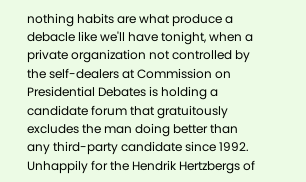nothing habits are what produce a debacle like we'll have tonight, when a private organization not controlled by the self-dealers at Commission on Presidential Debates is holding a candidate forum that gratuitously excludes the man doing better than any third-party candidate since 1992. Unhappily for the Hendrik Hertzbergs of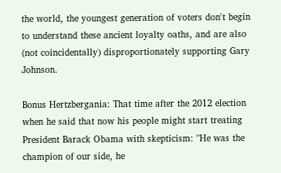the world, the youngest generation of voters don't begin to understand these ancient loyalty oaths, and are also (not coincidentally) disproportionately supporting Gary Johnson.

Bonus Hertzbergania: That time after the 2012 election when he said that now his people might start treating President Barack Obama with skepticism: "He was the champion of our side, he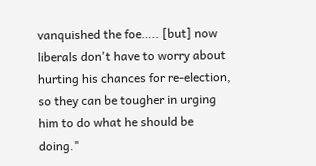vanquished the foe….. [but] now liberals don't have to worry about hurting his chances for re-election, so they can be tougher in urging him to do what he should be doing."